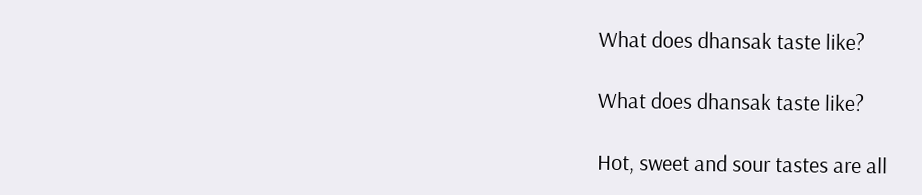What does dhansak taste like?

What does dhansak taste like?

Hot, sweet and sour tastes are all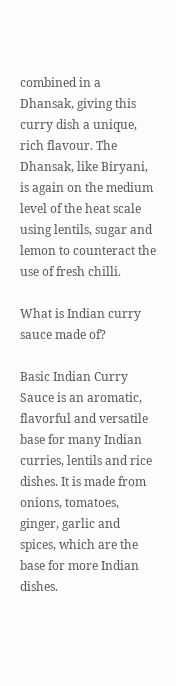combined in a Dhansak, giving this curry dish a unique, rich flavour. The Dhansak, like Biryani, is again on the medium level of the heat scale using lentils, sugar and lemon to counteract the use of fresh chilli.

What is Indian curry sauce made of?

Basic Indian Curry Sauce is an aromatic, flavorful and versatile base for many Indian curries, lentils and rice dishes. It is made from onions, tomatoes, ginger, garlic and spices, which are the base for more Indian dishes.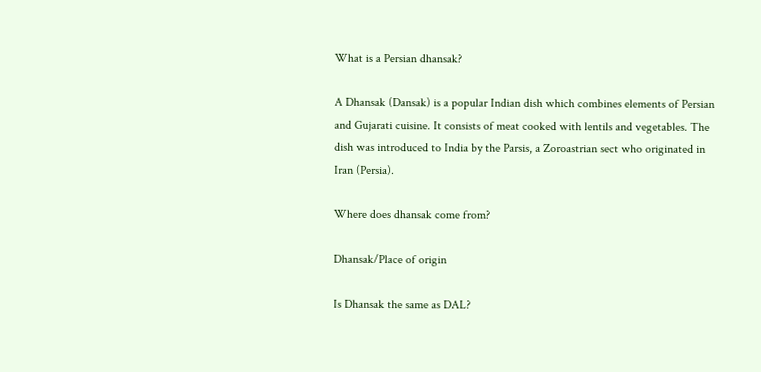What is a Persian dhansak?

A Dhansak (Dansak) is a popular Indian dish which combines elements of Persian and Gujarati cuisine. It consists of meat cooked with lentils and vegetables. The dish was introduced to India by the Parsis, a Zoroastrian sect who originated in Iran (Persia).

Where does dhansak come from?

Dhansak/Place of origin

Is Dhansak the same as DAL?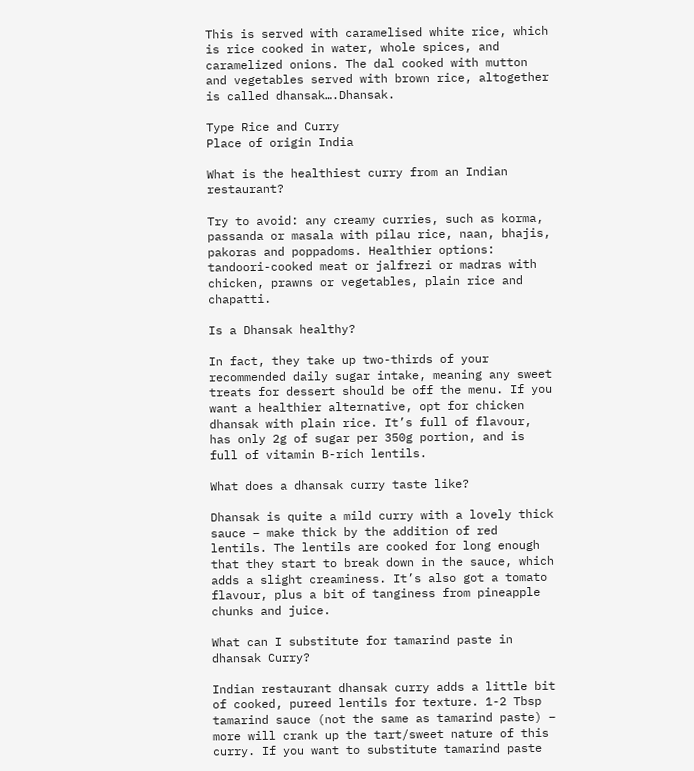This is served with caramelised white rice, which is rice cooked in water, whole spices, and caramelized onions. The dal cooked with mutton and vegetables served with brown rice, altogether is called dhansak….Dhansak.

Type Rice and Curry
Place of origin India

What is the healthiest curry from an Indian restaurant?

Try to avoid: any creamy curries, such as korma, passanda or masala with pilau rice, naan, bhajis, pakoras and poppadoms. Healthier options: tandoori-cooked meat or jalfrezi or madras with chicken, prawns or vegetables, plain rice and chapatti.

Is a Dhansak healthy?

In fact, they take up two-thirds of your recommended daily sugar intake, meaning any sweet treats for dessert should be off the menu. If you want a healthier alternative, opt for chicken dhansak with plain rice. It’s full of flavour, has only 2g of sugar per 350g portion, and is full of vitamin B-rich lentils.

What does a dhansak curry taste like?

Dhansak is quite a mild curry with a lovely thick sauce – make thick by the addition of red lentils. The lentils are cooked for long enough that they start to break down in the sauce, which adds a slight creaminess. It’s also got a tomato flavour, plus a bit of tanginess from pineapple chunks and juice.

What can I substitute for tamarind paste in dhansak Curry?

Indian restaurant dhansak curry adds a little bit of cooked, pureed lentils for texture. 1-2 Tbsp tamarind sauce (not the same as tamarind paste) – more will crank up the tart/sweet nature of this curry. If you want to substitute tamarind paste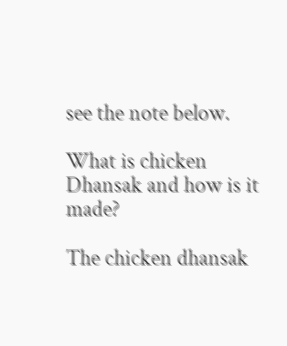see the note below.

What is chicken Dhansak and how is it made?

The chicken dhansak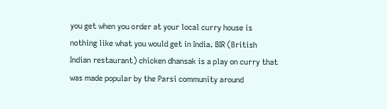you get when you order at your local curry house is nothing like what you would get in India. BIR (British Indian restaurant) chicken dhansak is a play on curry that was made popular by the Parsi community around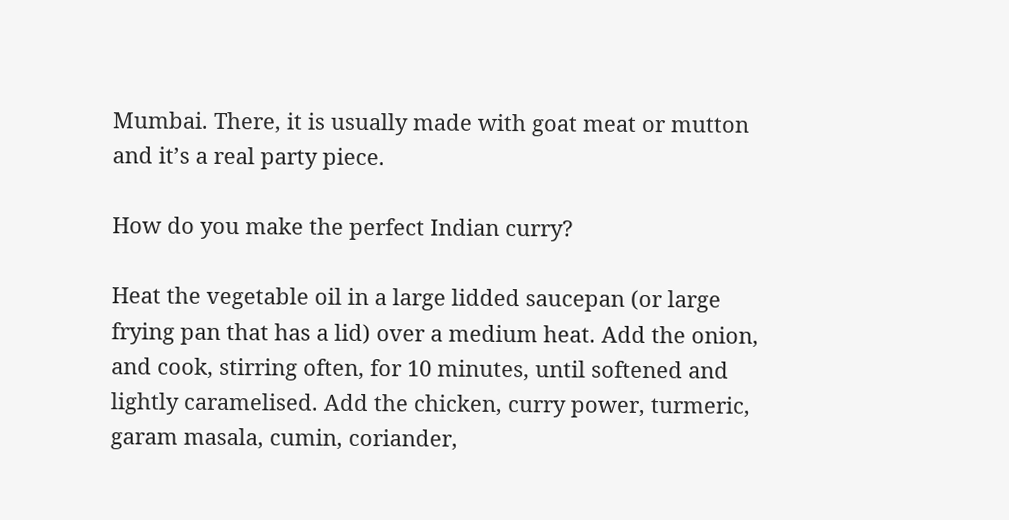Mumbai. There, it is usually made with goat meat or mutton and it’s a real party piece.

How do you make the perfect Indian curry?

Heat the vegetable oil in a large lidded saucepan (or large frying pan that has a lid) over a medium heat. Add the onion, and cook, stirring often, for 10 minutes, until softened and lightly caramelised. Add the chicken, curry power, turmeric, garam masala, cumin, coriander,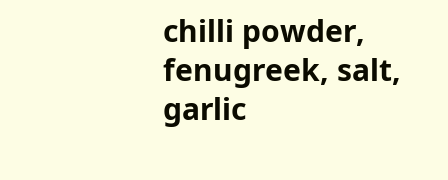chilli powder, fenugreek, salt, garlic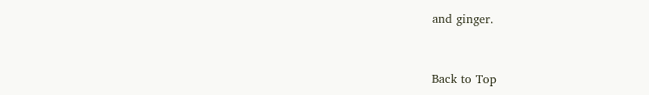and ginger.


Back to Top